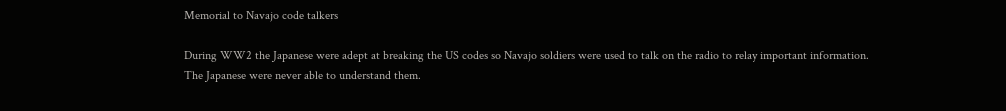Memorial to Navajo code talkers

During WW2 the Japanese were adept at breaking the US codes so Navajo soldiers were used to talk on the radio to relay important information. The Japanese were never able to understand them.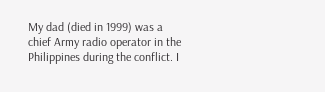My dad (died in 1999) was a chief Army radio operator in the Philippines during the conflict. I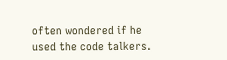often wondered if he used the code talkers.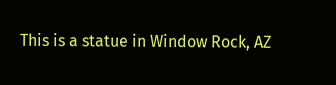This is a statue in Window Rock, AZ